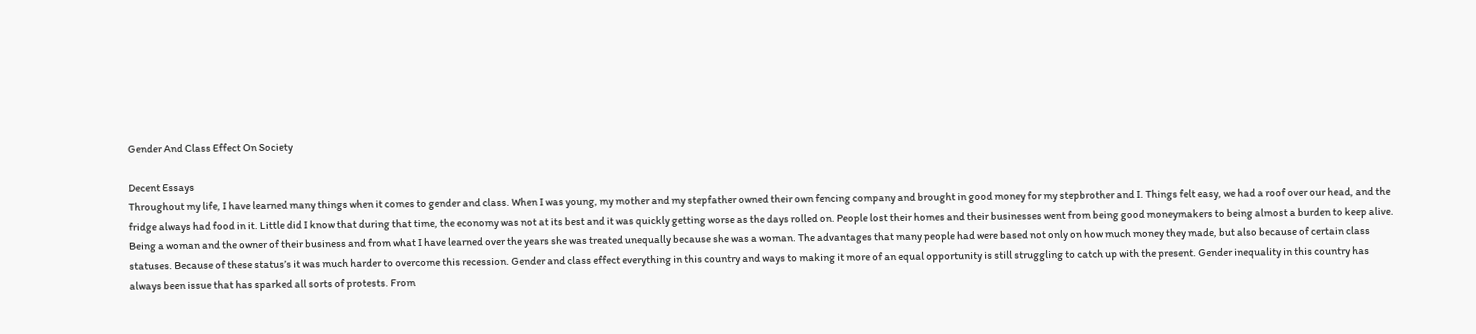Gender And Class Effect On Society

Decent Essays
Throughout my life, I have learned many things when it comes to gender and class. When I was young, my mother and my stepfather owned their own fencing company and brought in good money for my stepbrother and I. Things felt easy, we had a roof over our head, and the fridge always had food in it. Little did I know that during that time, the economy was not at its best and it was quickly getting worse as the days rolled on. People lost their homes and their businesses went from being good moneymakers to being almost a burden to keep alive. Being a woman and the owner of their business and from what I have learned over the years she was treated unequally because she was a woman. The advantages that many people had were based not only on how much money they made, but also because of certain class statuses. Because of these status’s it was much harder to overcome this recession. Gender and class effect everything in this country and ways to making it more of an equal opportunity is still struggling to catch up with the present. Gender inequality in this country has always been issue that has sparked all sorts of protests. From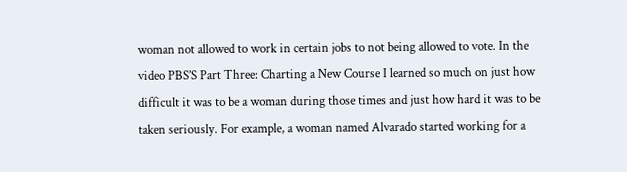woman not allowed to work in certain jobs to not being allowed to vote. In the video PBS’S Part Three: Charting a New Course I learned so much on just how difficult it was to be a woman during those times and just how hard it was to be taken seriously. For example, a woman named Alvarado started working for a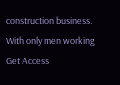construction business. With only men working
Get Access